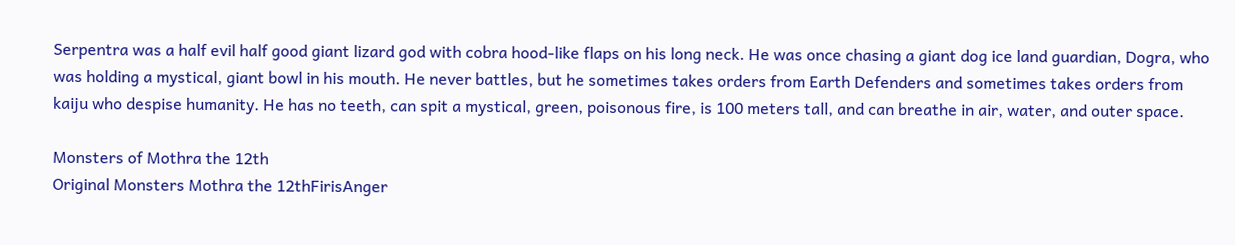Serpentra was a half evil half good giant lizard god with cobra hood-like flaps on his long neck. He was once chasing a giant dog ice land guardian, Dogra, who was holding a mystical, giant bowl in his mouth. He never battles, but he sometimes takes orders from Earth Defenders and sometimes takes orders from kaiju who despise humanity. He has no teeth, can spit a mystical, green, poisonous fire, is 100 meters tall, and can breathe in air, water, and outer space.

Monsters of Mothra the 12th
Original Monsters Mothra the 12thFirisAnger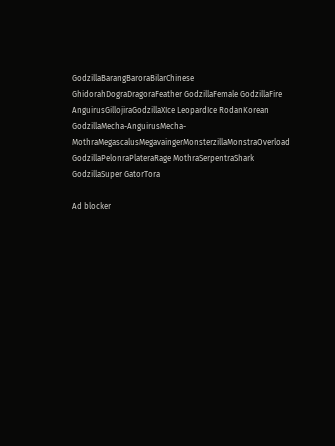GodzillaBarangBaroraBilarChinese GhidorahDograDragoraFeather GodzillaFemale GodzillaFire AnguirusGillojiraGodzillaXIce LeopardIce RodanKorean GodzillaMecha-AnguirusMecha-MothraMegascalusMegavaingerMonsterzillaMonstraOverload GodzillaPelonraPlateraRage MothraSerpentraShark GodzillaSuper GatorTora

Ad blocker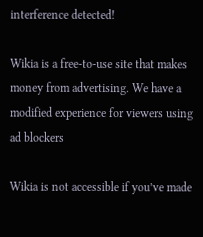interference detected!

Wikia is a free-to-use site that makes money from advertising. We have a modified experience for viewers using ad blockers

Wikia is not accessible if you’ve made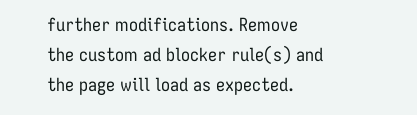further modifications. Remove the custom ad blocker rule(s) and the page will load as expected.